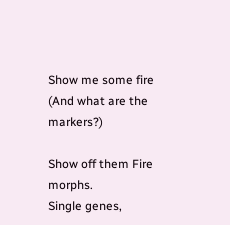Show me some fire  (And what are the markers?)

Show off them Fire morphs.
Single genes,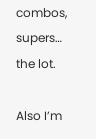combos, supers… the lot.

Also I’m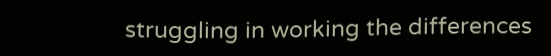struggling in working the differences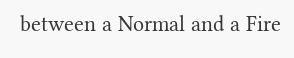between a Normal and a Fire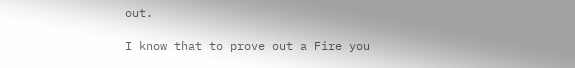out.

I know that to prove out a Fire you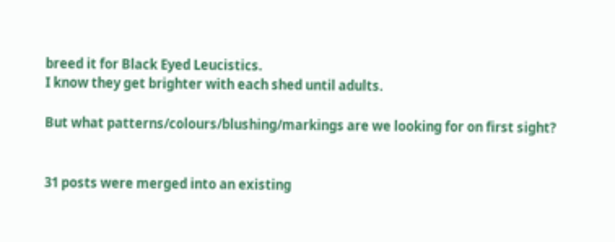breed it for Black Eyed Leucistics.
I know they get brighter with each shed until adults.

But what patterns/colours/blushing/markings are we looking for on first sight?


31 posts were merged into an existing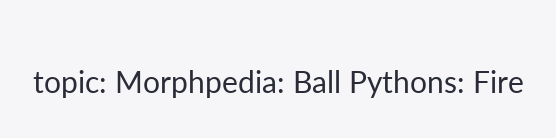topic: Morphpedia: Ball Pythons: Fire